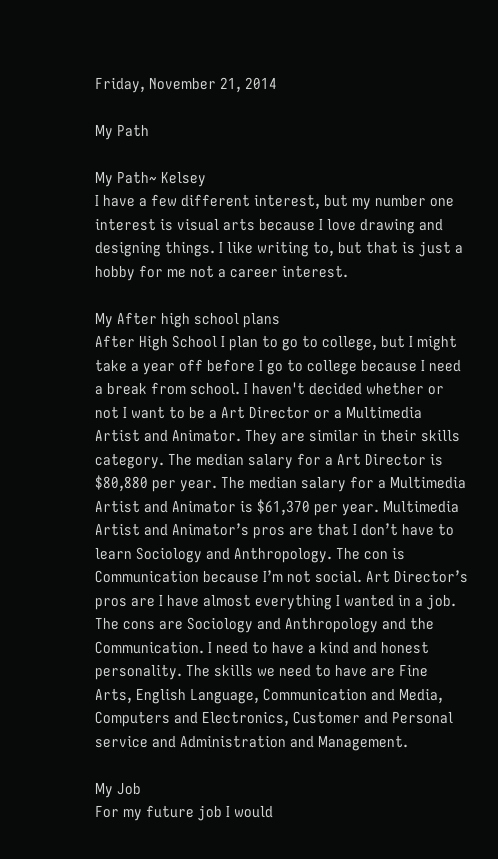Friday, November 21, 2014

My Path

My Path~ Kelsey
I have a few different interest, but my number one interest is visual arts because I love drawing and designing things. I like writing to, but that is just a hobby for me not a career interest.

My After high school plans
After High School I plan to go to college, but I might take a year off before I go to college because I need a break from school. I haven't decided whether or not I want to be a Art Director or a Multimedia Artist and Animator. They are similar in their skills category. The median salary for a Art Director is $80,880 per year. The median salary for a Multimedia Artist and Animator is $61,370 per year. Multimedia Artist and Animator’s pros are that I don’t have to learn Sociology and Anthropology. The con is Communication because I’m not social. Art Director’s pros are I have almost everything I wanted in a job. The cons are Sociology and Anthropology and the Communication. I need to have a kind and honest personality. The skills we need to have are Fine Arts, English Language, Communication and Media, Computers and Electronics, Customer and Personal service and Administration and Management.

My Job
For my future job I would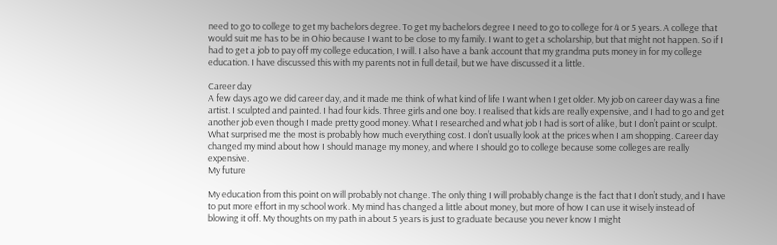need to go to college to get my bachelors degree. To get my bachelors degree I need to go to college for 4 or 5 years. A college that would suit me has to be in Ohio because I want to be close to my family. I want to get a scholarship, but that might not happen. So if I had to get a job to pay off my college education, I will. I also have a bank account that my grandma puts money in for my college education. I have discussed this with my parents not in full detail, but we have discussed it a little.

Career day
A few days ago we did career day, and it made me think of what kind of life I want when I get older. My job on career day was a fine artist. I sculpted and painted. I had four kids. Three girls and one boy. I realised that kids are really expensive, and I had to go and get another job even though I made pretty good money. What I researched and what job I had is sort of alike, but I don’t paint or sculpt.  What surprised me the most is probably how much everything cost. I don’t usually look at the prices when I am shopping. Career day changed my mind about how I should manage my money, and where I should go to college because some colleges are really expensive.
My future

My education from this point on will probably not change. The only thing I will probably change is the fact that I don’t study, and I have to put more effort in my school work. My mind has changed a little about money, but more of how I can use it wisely instead of blowing it off. My thoughts on my path in about 5 years is just to graduate because you never know I might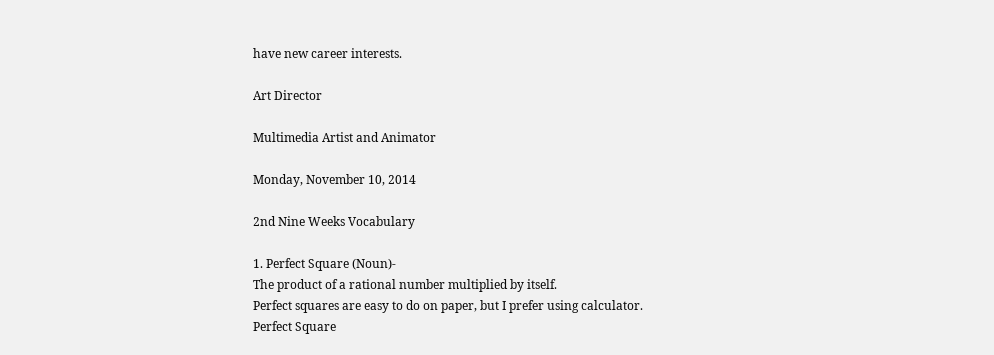have new career interests.

Art Director

Multimedia Artist and Animator

Monday, November 10, 2014

2nd Nine Weeks Vocabulary

1. Perfect Square (Noun)-
The product of a rational number multiplied by itself.
Perfect squares are easy to do on paper, but I prefer using calculator.
Perfect Square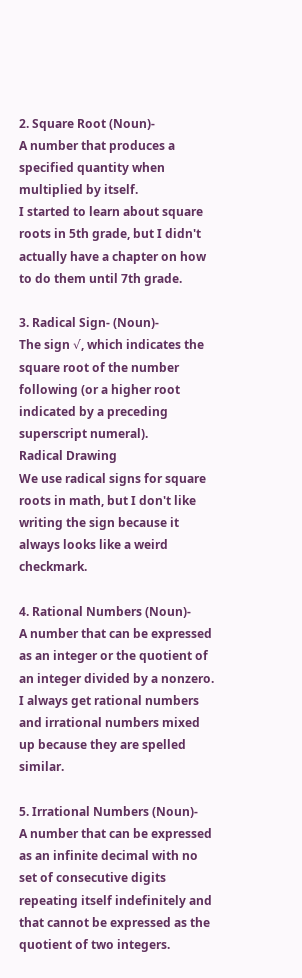2. Square Root (Noun)-
A number that produces a specified quantity when multiplied by itself.
I started to learn about square roots in 5th grade, but I didn't actually have a chapter on how to do them until 7th grade.

3. Radical Sign- (Noun)-
The sign √, which indicates the square root of the number following (or a higher root indicated by a preceding superscript numeral).
Radical Drawing
We use radical signs for square roots in math, but I don't like writing the sign because it always looks like a weird checkmark.

4. Rational Numbers (Noun)-
A number that can be expressed as an integer or the quotient of an integer divided by a nonzero.
I always get rational numbers and irrational numbers mixed up because they are spelled similar.

5. Irrational Numbers (Noun)-
A number that can be expressed as an infinite decimal with no set of consecutive digits repeating itself indefinitely and that cannot be expressed as the quotient of two integers.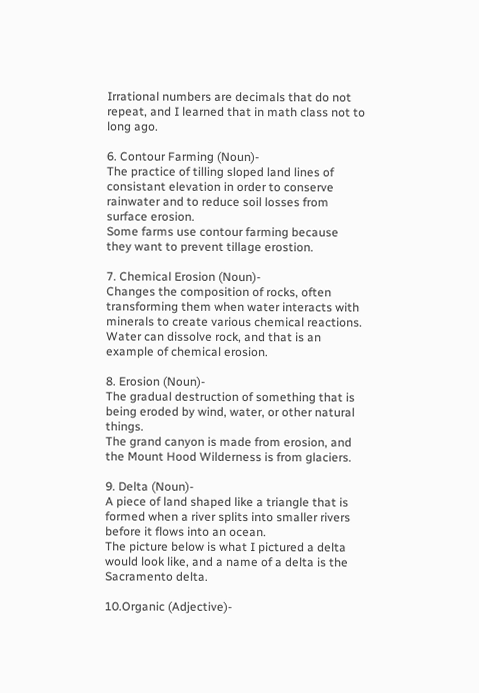Irrational numbers are decimals that do not repeat, and I learned that in math class not to long ago.

6. Contour Farming (Noun)-
The practice of tilling sloped land lines of consistant elevation in order to conserve rainwater and to reduce soil losses from surface erosion.
Some farms use contour farming because they want to prevent tillage erostion.

7. Chemical Erosion (Noun)-
Changes the composition of rocks, often transforming them when water interacts with minerals to create various chemical reactions.
Water can dissolve rock, and that is an example of chemical erosion.

8. Erosion (Noun)-
The gradual destruction of something that is being eroded by wind, water, or other natural things.
The grand canyon is made from erosion, and the Mount Hood Wilderness is from glaciers.

9. Delta (Noun)-
A piece of land shaped like a triangle that is formed when a river splits into smaller rivers before it flows into an ocean.
The picture below is what I pictured a delta would look like, and a name of a delta is the Sacramento delta.

10.Organic (Adjective)-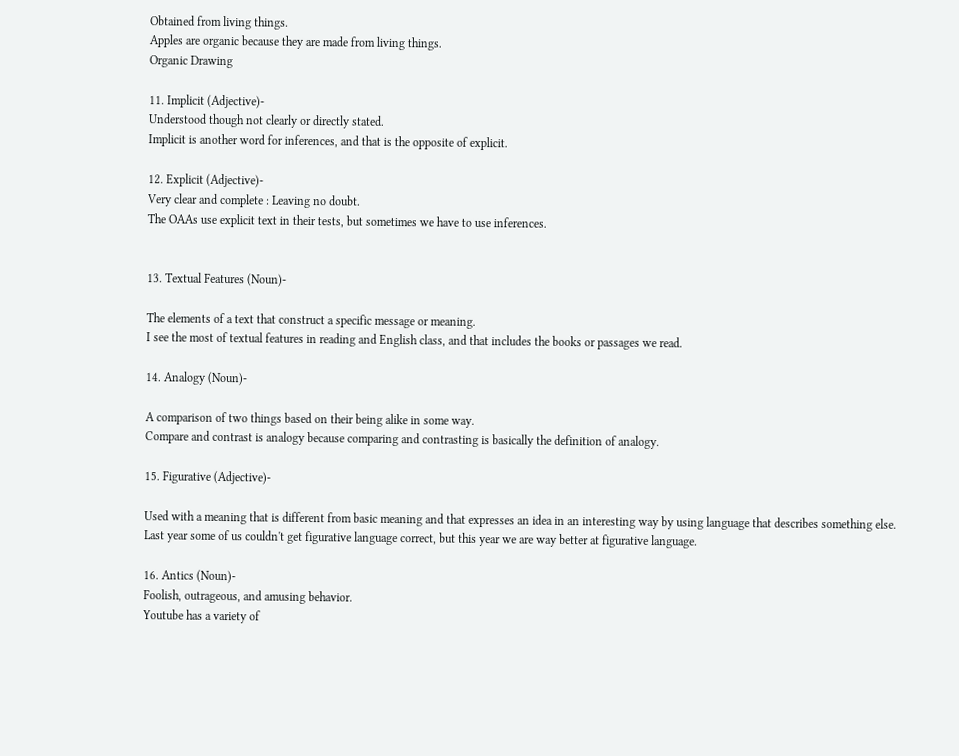Obtained from living things.
Apples are organic because they are made from living things.
Organic Drawing

11. Implicit (Adjective)-
Understood though not clearly or directly stated.
Implicit is another word for inferences, and that is the opposite of explicit.

12. Explicit (Adjective)-
Very clear and complete : Leaving no doubt.
The OAAs use explicit text in their tests, but sometimes we have to use inferences.


13. Textual Features (Noun)-

The elements of a text that construct a specific message or meaning.
I see the most of textual features in reading and English class, and that includes the books or passages we read.

14. Analogy (Noun)-

A comparison of two things based on their being alike in some way.
Compare and contrast is analogy because comparing and contrasting is basically the definition of analogy.

15. Figurative (Adjective)-

Used with a meaning that is different from basic meaning and that expresses an idea in an interesting way by using language that describes something else.
Last year some of us couldn't get figurative language correct, but this year we are way better at figurative language.

16. Antics (Noun)-
Foolish, outrageous, and amusing behavior.
Youtube has a variety of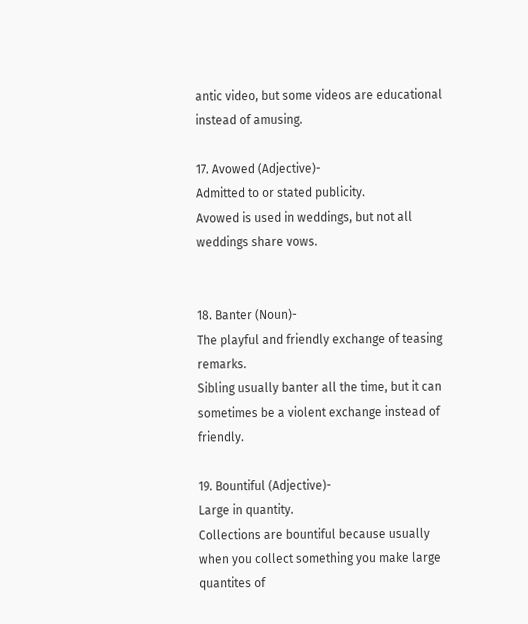antic video, but some videos are educational instead of amusing.

17. Avowed (Adjective)-
Admitted to or stated publicity.
Avowed is used in weddings, but not all weddings share vows.


18. Banter (Noun)-
The playful and friendly exchange of teasing remarks.
Sibling usually banter all the time, but it can sometimes be a violent exchange instead of friendly.

19. Bountiful (Adjective)-
Large in quantity.
Collections are bountiful because usually when you collect something you make large quantites of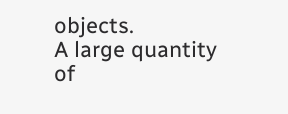objects.
A large quantity of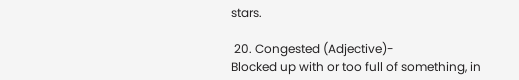stars.

 20. Congested (Adjective)-
Blocked up with or too full of something, in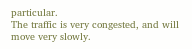particular.
The traffic is very congested, and will move very slowly.